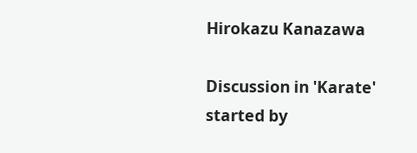Hirokazu Kanazawa

Discussion in 'Karate' started by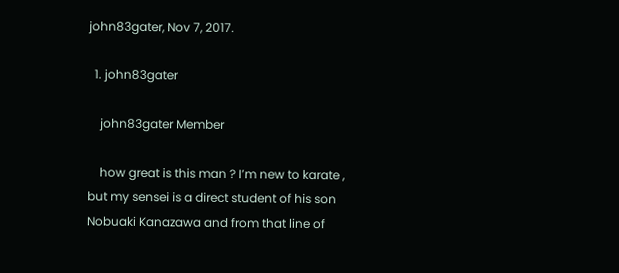john83gater, Nov 7, 2017.

  1. john83gater

    john83gater Member

    how great is this man ? I’m new to karate , but my sensei is a direct student of his son Nobuaki Kanazawa and from that line of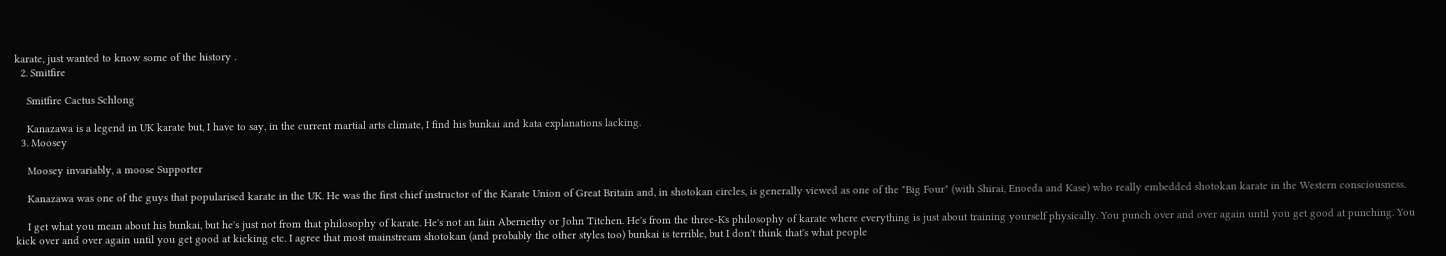karate, just wanted to know some of the history .
  2. Smitfire

    Smitfire Cactus Schlong

    Kanazawa is a legend in UK karate but, I have to say, in the current martial arts climate, I find his bunkai and kata explanations lacking.
  3. Moosey

    Moosey invariably, a moose Supporter

    Kanazawa was one of the guys that popularised karate in the UK. He was the first chief instructor of the Karate Union of Great Britain and, in shotokan circles, is generally viewed as one of the "Big Four" (with Shirai, Enoeda and Kase) who really embedded shotokan karate in the Western consciousness.

    I get what you mean about his bunkai, but he's just not from that philosophy of karate. He's not an Iain Abernethy or John Titchen. He's from the three-Ks philosophy of karate where everything is just about training yourself physically. You punch over and over again until you get good at punching. You kick over and over again until you get good at kicking etc. I agree that most mainstream shotokan (and probably the other styles too) bunkai is terrible, but I don't think that's what people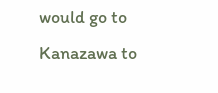would go to Kanazawa to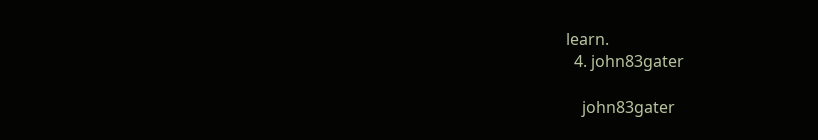learn.
  4. john83gater

    john83gater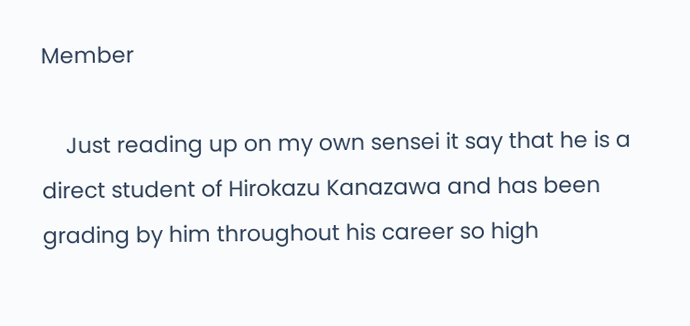Member

    Just reading up on my own sensei it say that he is a direct student of Hirokazu Kanazawa and has been grading by him throughout his career so high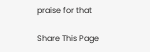praise for that

Share This Page